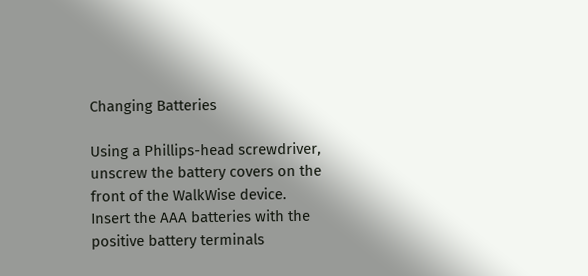Changing Batteries

Using a Phillips-head screwdriver, unscrew the battery covers on the front of the WalkWise device. Insert the AAA batteries with the positive battery terminals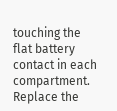touching the flat battery contact in each compartment. Replace the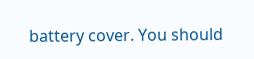battery cover. You should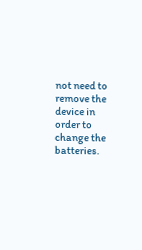not need to remove the device in order to change the batteries.